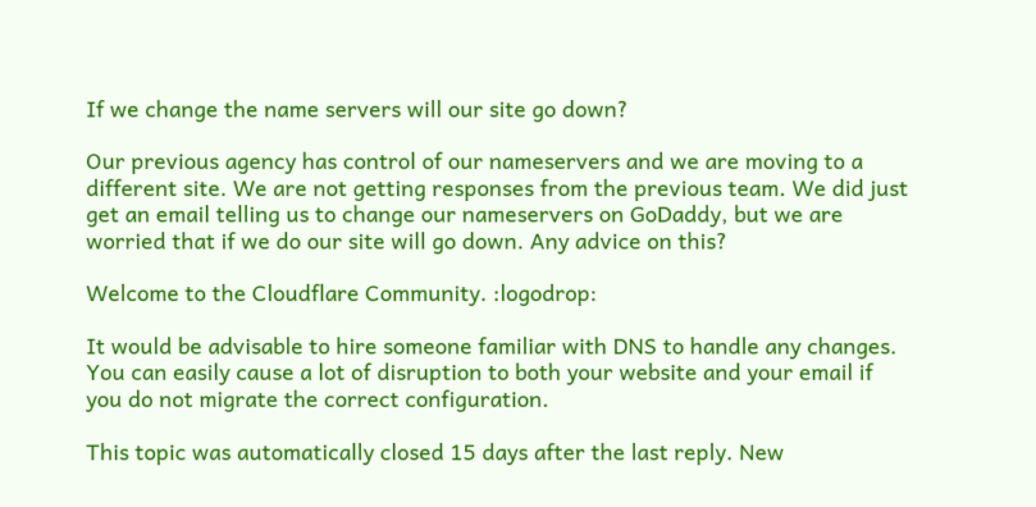If we change the name servers will our site go down?

Our previous agency has control of our nameservers and we are moving to a different site. We are not getting responses from the previous team. We did just get an email telling us to change our nameservers on GoDaddy, but we are worried that if we do our site will go down. Any advice on this?

Welcome to the Cloudflare Community. :logodrop:

It would be advisable to hire someone familiar with DNS to handle any changes. You can easily cause a lot of disruption to both your website and your email if you do not migrate the correct configuration.

This topic was automatically closed 15 days after the last reply. New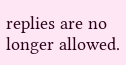replies are no longer allowed.